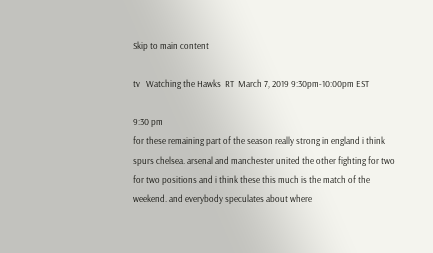Skip to main content

tv   Watching the Hawks  RT  March 7, 2019 9:30pm-10:00pm EST

9:30 pm
for these remaining part of the season really strong in england i think spurs chelsea. arsenal and manchester united the other fighting for two for two positions and i think these this much is the match of the weekend. and everybody speculates about where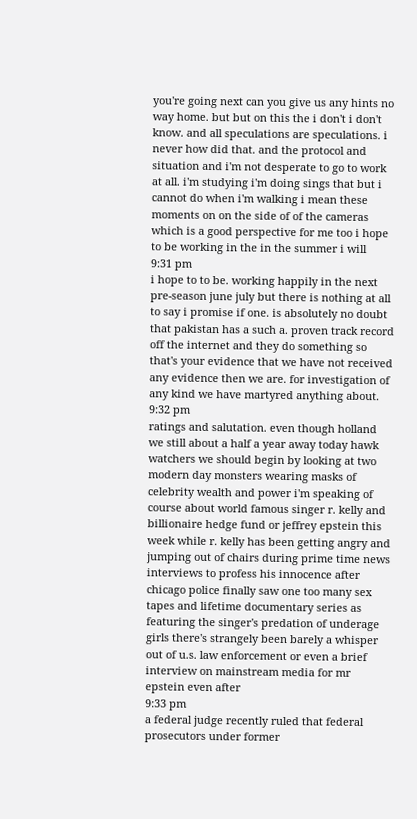you're going next can you give us any hints no way home. but but on this the i don't i don't know. and all speculations are speculations. i never how did that. and the protocol and situation and i'm not desperate to go to work at all. i'm studying i'm doing sings that but i cannot do when i'm walking i mean these moments on on the side of of the cameras which is a good perspective for me too i hope to be working in the in the summer i will
9:31 pm
i hope to to be. working happily in the next pre-season june july but there is nothing at all to say i promise if one. is absolutely no doubt that pakistan has a such a. proven track record off the internet and they do something so that's your evidence that we have not received any evidence then we are. for investigation of any kind we have martyred anything about.
9:32 pm
ratings and salutation. even though holland we still about a half a year away today hawk watchers we should begin by looking at two modern day monsters wearing masks of celebrity wealth and power i'm speaking of course about world famous singer r. kelly and billionaire hedge fund or jeffrey epstein this week while r. kelly has been getting angry and jumping out of chairs during prime time news interviews to profess his innocence after chicago police finally saw one too many sex tapes and lifetime documentary series as featuring the singer's predation of underage girls there's strangely been barely a whisper out of u.s. law enforcement or even a brief interview on mainstream media for mr epstein even after
9:33 pm
a federal judge recently ruled that federal prosecutors under former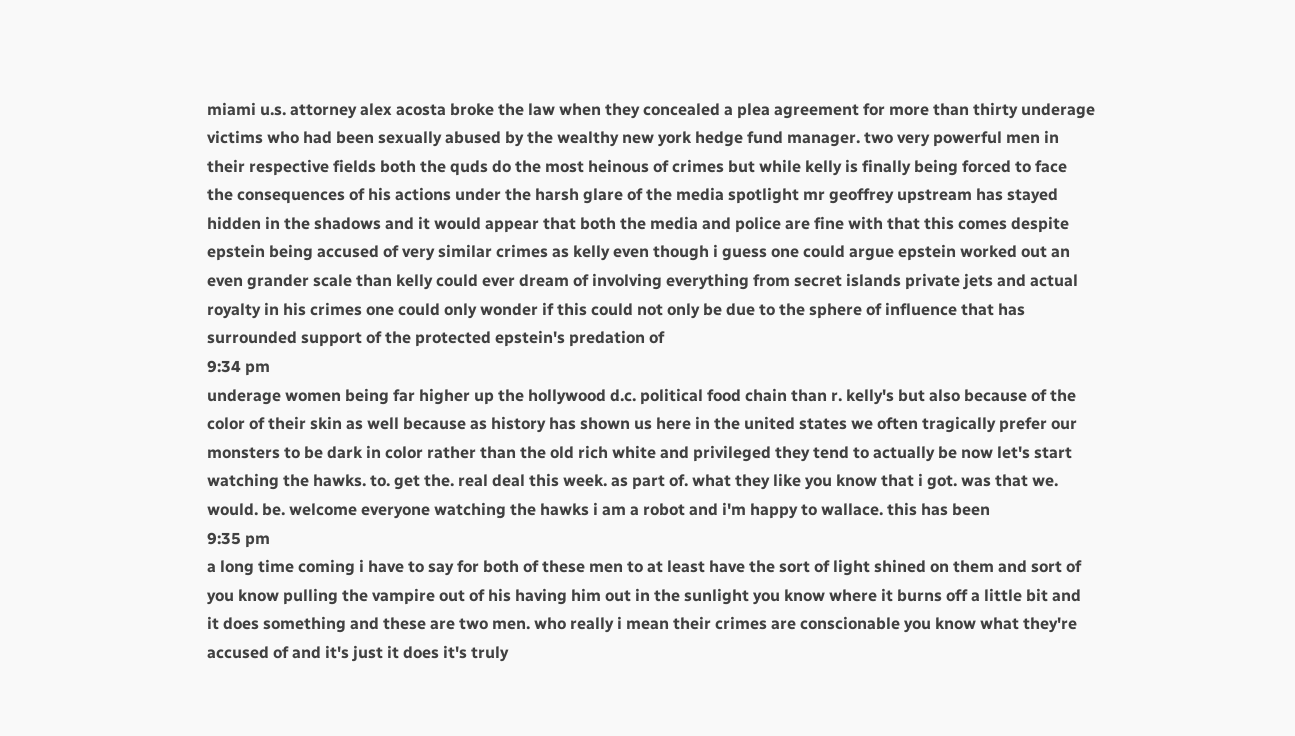miami u.s. attorney alex acosta broke the law when they concealed a plea agreement for more than thirty underage victims who had been sexually abused by the wealthy new york hedge fund manager. two very powerful men in their respective fields both the quds do the most heinous of crimes but while kelly is finally being forced to face the consequences of his actions under the harsh glare of the media spotlight mr geoffrey upstream has stayed hidden in the shadows and it would appear that both the media and police are fine with that this comes despite epstein being accused of very similar crimes as kelly even though i guess one could argue epstein worked out an even grander scale than kelly could ever dream of involving everything from secret islands private jets and actual royalty in his crimes one could only wonder if this could not only be due to the sphere of influence that has surrounded support of the protected epstein's predation of
9:34 pm
underage women being far higher up the hollywood d.c. political food chain than r. kelly's but also because of the color of their skin as well because as history has shown us here in the united states we often tragically prefer our monsters to be dark in color rather than the old rich white and privileged they tend to actually be now let's start watching the hawks. to. get the. real deal this week. as part of. what they like you know that i got. was that we. would. be. welcome everyone watching the hawks i am a robot and i'm happy to wallace. this has been
9:35 pm
a long time coming i have to say for both of these men to at least have the sort of light shined on them and sort of you know pulling the vampire out of his having him out in the sunlight you know where it burns off a little bit and it does something and these are two men. who really i mean their crimes are conscionable you know what they're accused of and it's just it does it's truly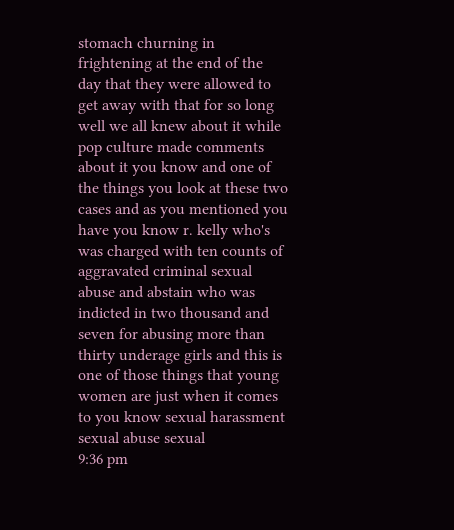stomach churning in frightening at the end of the day that they were allowed to get away with that for so long well we all knew about it while pop culture made comments about it you know and one of the things you look at these two cases and as you mentioned you have you know r. kelly who's was charged with ten counts of aggravated criminal sexual abuse and abstain who was indicted in two thousand and seven for abusing more than thirty underage girls and this is one of those things that young women are just when it comes to you know sexual harassment sexual abuse sexual
9:36 pm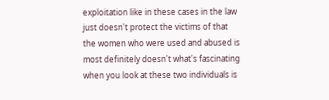exploitation like in these cases in the law just doesn't protect the victims of that the women who were used and abused is most definitely doesn't what's fascinating when you look at these two individuals is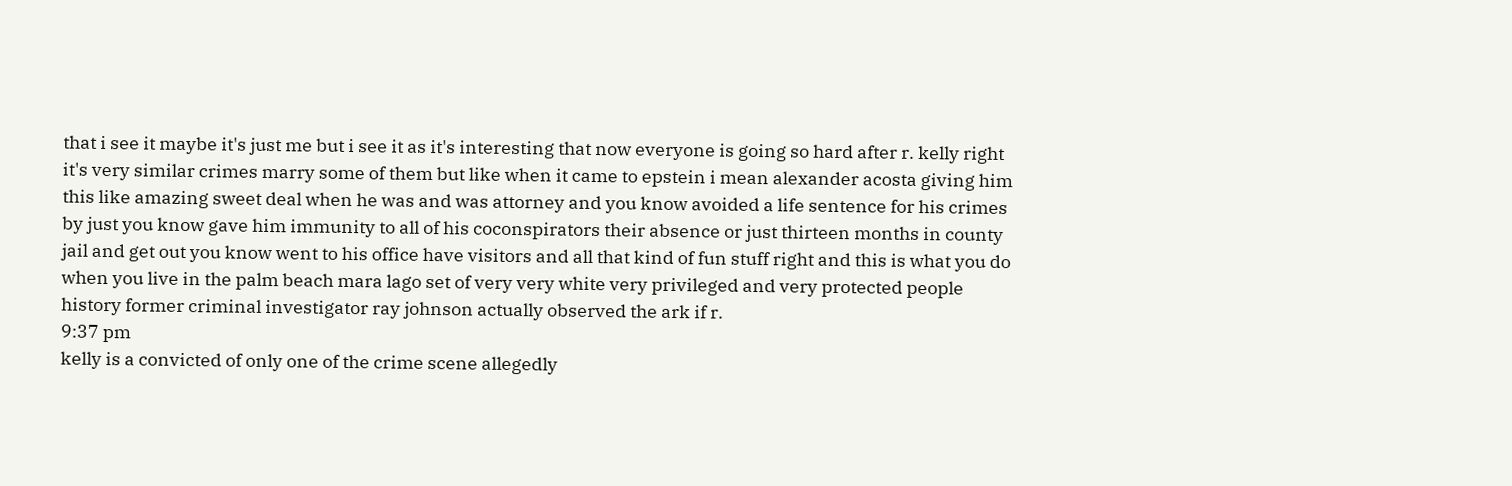that i see it maybe it's just me but i see it as it's interesting that now everyone is going so hard after r. kelly right it's very similar crimes marry some of them but like when it came to epstein i mean alexander acosta giving him this like amazing sweet deal when he was and was attorney and you know avoided a life sentence for his crimes by just you know gave him immunity to all of his coconspirators their absence or just thirteen months in county jail and get out you know went to his office have visitors and all that kind of fun stuff right and this is what you do when you live in the palm beach mara lago set of very very white very privileged and very protected people history former criminal investigator ray johnson actually observed the ark if r.
9:37 pm
kelly is a convicted of only one of the crime scene allegedly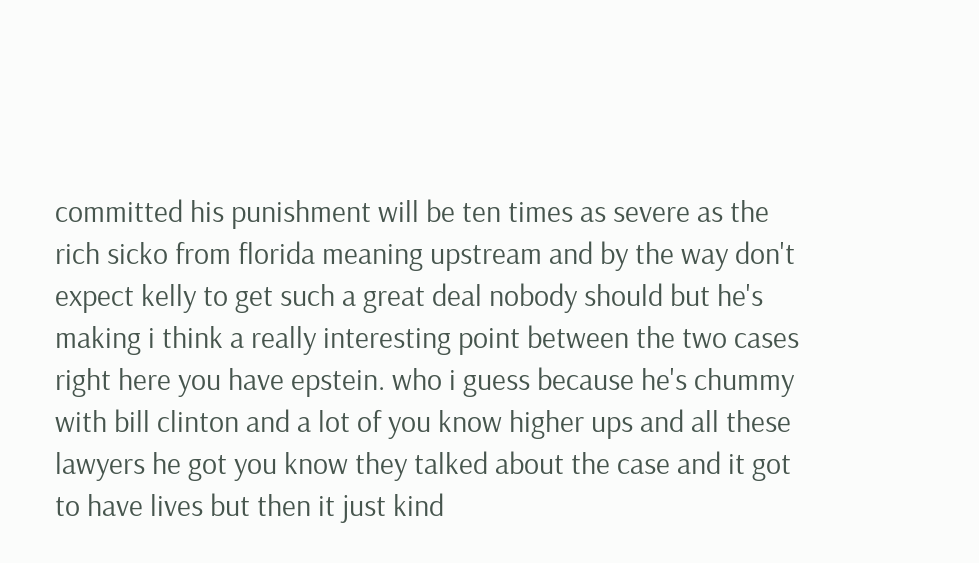committed his punishment will be ten times as severe as the rich sicko from florida meaning upstream and by the way don't expect kelly to get such a great deal nobody should but he's making i think a really interesting point between the two cases right here you have epstein. who i guess because he's chummy with bill clinton and a lot of you know higher ups and all these lawyers he got you know they talked about the case and it got to have lives but then it just kind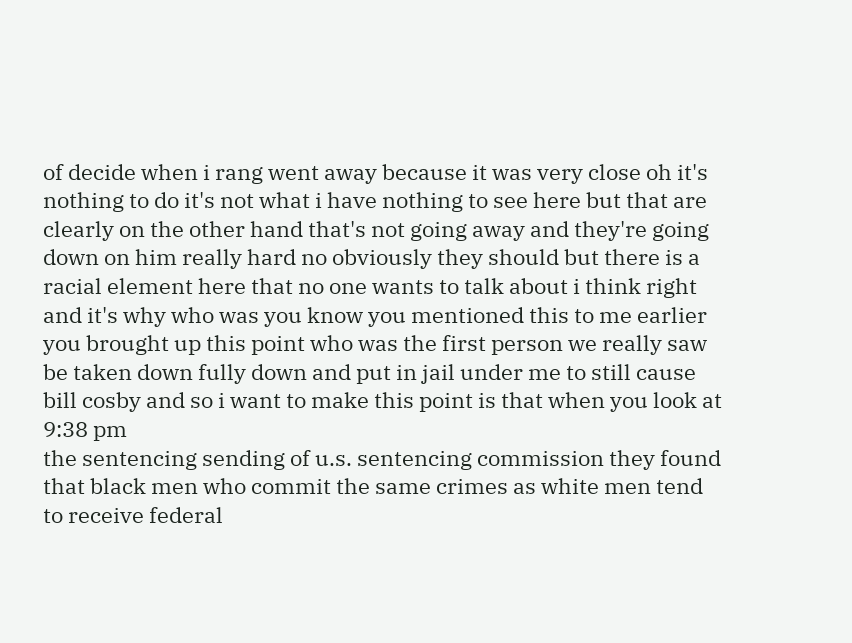of decide when i rang went away because it was very close oh it's nothing to do it's not what i have nothing to see here but that are clearly on the other hand that's not going away and they're going down on him really hard no obviously they should but there is a racial element here that no one wants to talk about i think right and it's why who was you know you mentioned this to me earlier you brought up this point who was the first person we really saw be taken down fully down and put in jail under me to still cause bill cosby and so i want to make this point is that when you look at
9:38 pm
the sentencing sending of u.s. sentencing commission they found that black men who commit the same crimes as white men tend to receive federal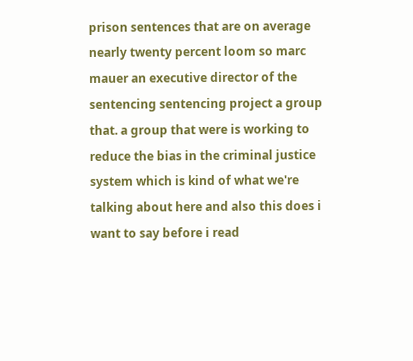prison sentences that are on average nearly twenty percent loom so marc mauer an executive director of the sentencing sentencing project a group that. a group that were is working to reduce the bias in the criminal justice system which is kind of what we're talking about here and also this does i want to say before i read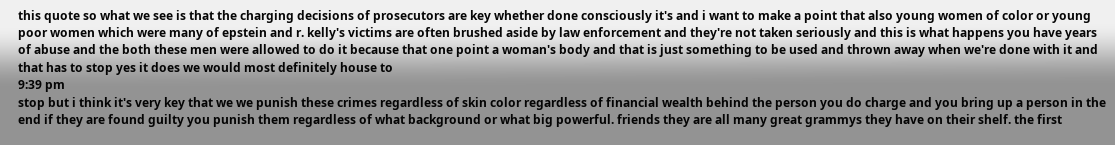this quote so what we see is that the charging decisions of prosecutors are key whether done consciously it's and i want to make a point that also young women of color or young poor women which were many of epstein and r. kelly's victims are often brushed aside by law enforcement and they're not taken seriously and this is what happens you have years of abuse and the both these men were allowed to do it because that one point a woman's body and that is just something to be used and thrown away when we're done with it and that has to stop yes it does we would most definitely house to
9:39 pm
stop but i think it's very key that we we punish these crimes regardless of skin color regardless of financial wealth behind the person you do charge and you bring up a person in the end if they are found guilty you punish them regardless of what background or what big powerful. friends they are all many great grammys they have on their shelf. the first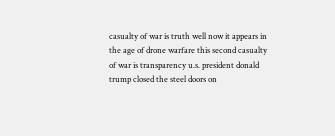casualty of war is truth well now it appears in the age of drone warfare this second casualty of war is transparency u.s. president donald trump closed the steel doors on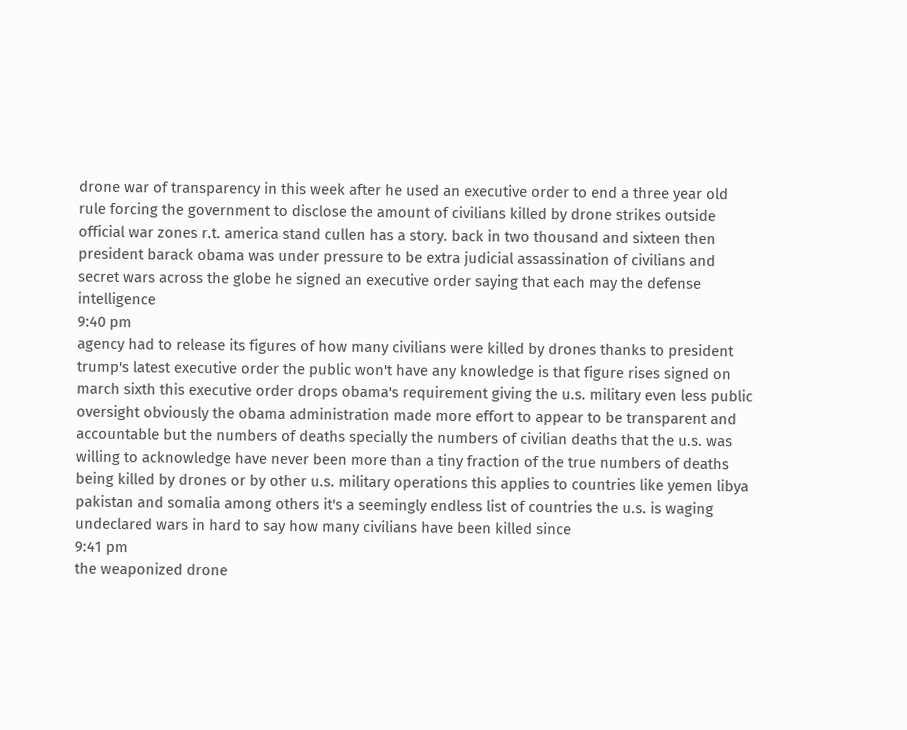drone war of transparency in this week after he used an executive order to end a three year old rule forcing the government to disclose the amount of civilians killed by drone strikes outside official war zones r.t. america stand cullen has a story. back in two thousand and sixteen then president barack obama was under pressure to be extra judicial assassination of civilians and secret wars across the globe he signed an executive order saying that each may the defense intelligence
9:40 pm
agency had to release its figures of how many civilians were killed by drones thanks to president trump's latest executive order the public won't have any knowledge is that figure rises signed on march sixth this executive order drops obama's requirement giving the u.s. military even less public oversight obviously the obama administration made more effort to appear to be transparent and accountable but the numbers of deaths specially the numbers of civilian deaths that the u.s. was willing to acknowledge have never been more than a tiny fraction of the true numbers of deaths being killed by drones or by other u.s. military operations this applies to countries like yemen libya pakistan and somalia among others it's a seemingly endless list of countries the u.s. is waging undeclared wars in hard to say how many civilians have been killed since
9:41 pm
the weaponized drone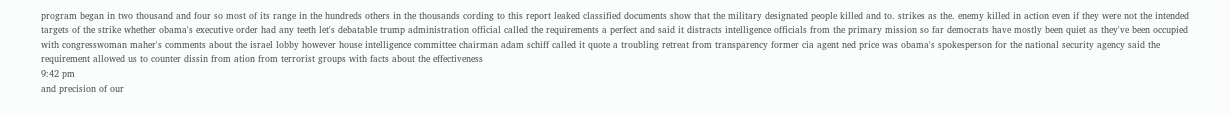program began in two thousand and four so most of its range in the hundreds others in the thousands cording to this report leaked classified documents show that the military designated people killed and to. strikes as the. enemy killed in action even if they were not the intended targets of the strike whether obama's executive order had any teeth let's debatable trump administration official called the requirements a perfect and said it distracts intelligence officials from the primary mission so far democrats have mostly been quiet as they've been occupied with congresswoman maher's comments about the israel lobby however house intelligence committee chairman adam schiff called it quote a troubling retreat from transparency former cia agent ned price was obama's spokesperson for the national security agency said the requirement allowed us to counter dissin from ation from terrorist groups with facts about the effectiveness
9:42 pm
and precision of our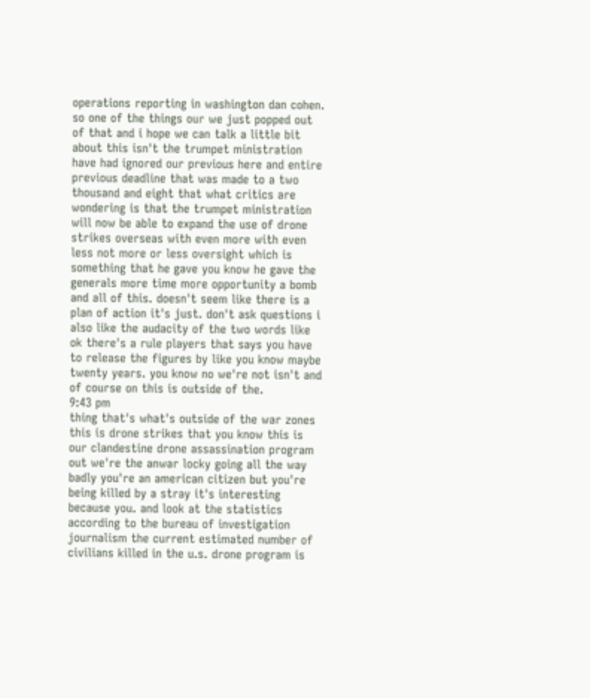operations reporting in washington dan cohen. so one of the things our we just popped out of that and i hope we can talk a little bit about this isn't the trumpet ministration have had ignored our previous here and entire previous deadline that was made to a two thousand and eight that what critics are wondering is that the trumpet ministration will now be able to expand the use of drone strikes overseas with even more with even less not more or less oversight which is something that he gave you know he gave the generals more time more opportunity a bomb and all of this. doesn't seem like there is a plan of action it's just. don't ask questions i also like the audacity of the two words like ok there's a rule players that says you have to release the figures by like you know maybe twenty years. you know no we're not isn't and of course on this is outside of the.
9:43 pm
thing that's what's outside of the war zones this is drone strikes that you know this is our clandestine drone assassination program out we're the anwar locky going all the way badly you're an american citizen but you're being killed by a stray it's interesting because you. and look at the statistics according to the bureau of investigation journalism the current estimated number of civilians killed in the u.s. drone program is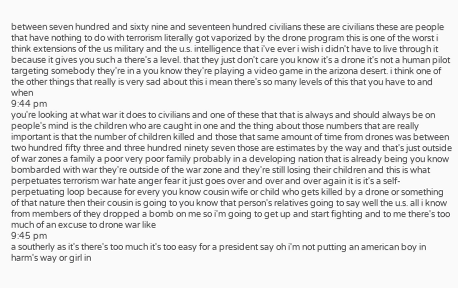between seven hundred and sixty nine and seventeen hundred civilians these are civilians these are people that have nothing to do with terrorism literally got vaporized by the drone program this is one of the worst i think extensions of the us military and the u.s. intelligence that i've ever i wish i didn't have to live through it because it gives you such a there's a level. that they just don't care you know it's a drone it's not a human pilot targeting somebody they're in a you know they're playing a video game in the arizona desert. i think one of the other things that really is very sad about this i mean there's so many levels of this that you have to and when
9:44 pm
you're looking at what war it does to civilians and one of these that that is always and should always be on people's mind is the children who are caught in one and the thing about those numbers that are really important is that the number of children killed and those that same amount of time from drones was between two hundred fifty three and three hundred ninety seven those are estimates by the way and that's just outside of war zones a family a poor very poor family probably in a developing nation that is already being you know bombarded with war they're outside of the war zone and they're still losing their children and this is what perpetuates terrorism war hate anger fear it just goes over and over and over again it is it's a self-perpetuating loop because for every you know cousin wife or child who gets killed by a drone or something of that nature then their cousin is going to you know that person's relatives going to say well the u.s. all i know from members of they dropped a bomb on me so i'm going to get up and start fighting and to me there's too much of an excuse to drone war like
9:45 pm
a southerly as it's there's too much it's too easy for a president say oh i'm not putting an american boy in harm's way or girl in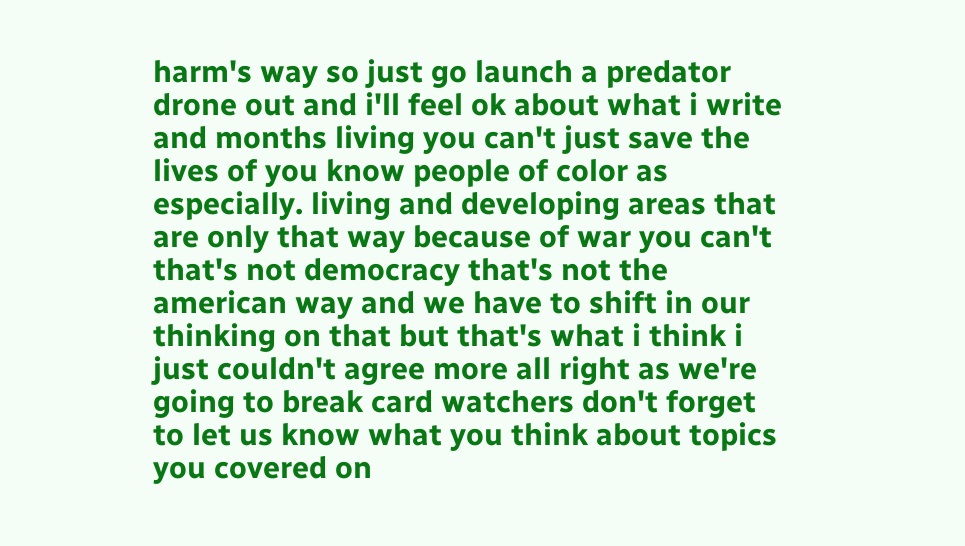harm's way so just go launch a predator drone out and i'll feel ok about what i write and months living you can't just save the lives of you know people of color as especially. living and developing areas that are only that way because of war you can't that's not democracy that's not the american way and we have to shift in our thinking on that but that's what i think i just couldn't agree more all right as we're going to break card watchers don't forget to let us know what you think about topics you covered on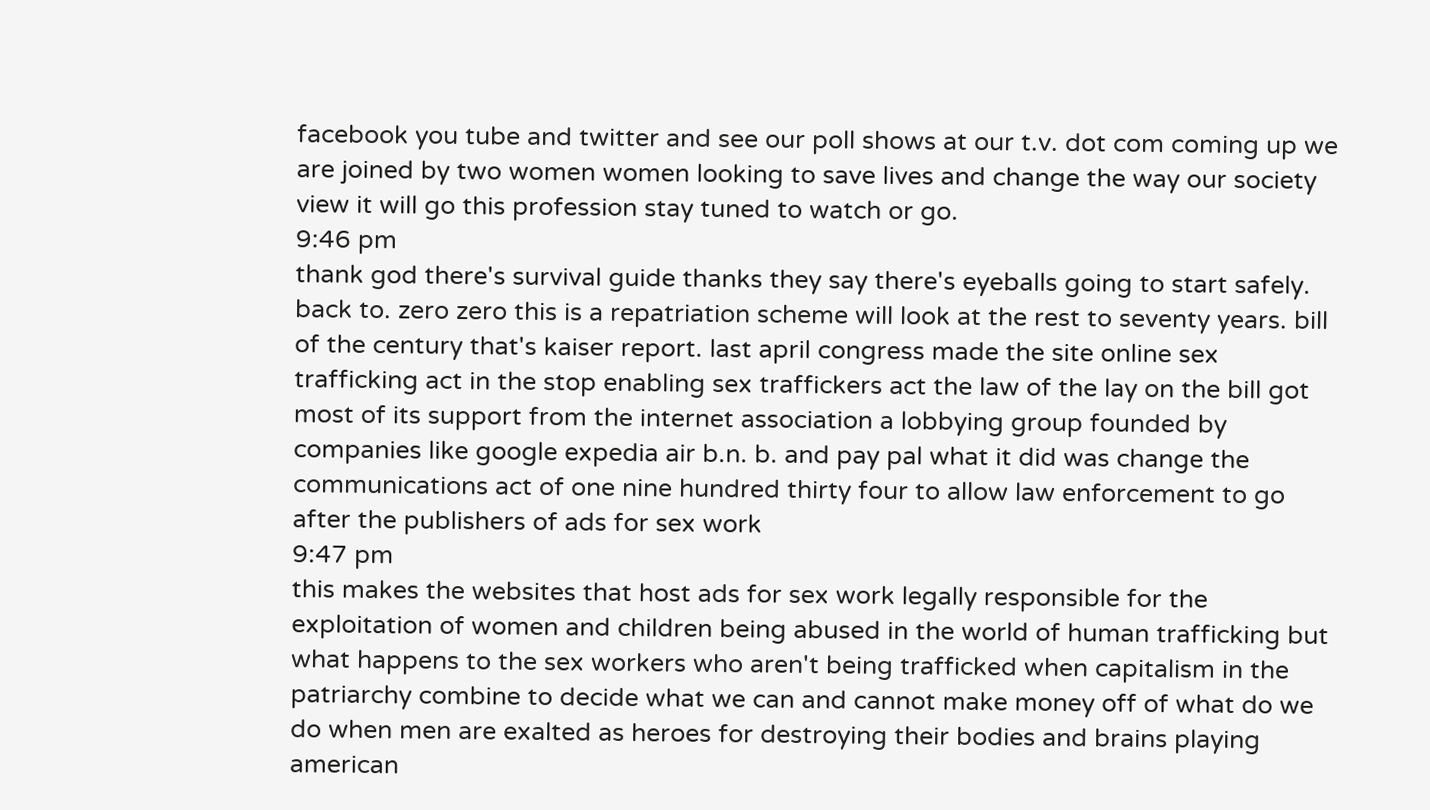facebook you tube and twitter and see our poll shows at our t.v. dot com coming up we are joined by two women women looking to save lives and change the way our society view it will go this profession stay tuned to watch or go.
9:46 pm
thank god there's survival guide thanks they say there's eyeballs going to start safely. back to. zero zero this is a repatriation scheme will look at the rest to seventy years. bill of the century that's kaiser report. last april congress made the site online sex trafficking act in the stop enabling sex traffickers act the law of the lay on the bill got most of its support from the internet association a lobbying group founded by companies like google expedia air b.n. b. and pay pal what it did was change the communications act of one nine hundred thirty four to allow law enforcement to go after the publishers of ads for sex work
9:47 pm
this makes the websites that host ads for sex work legally responsible for the exploitation of women and children being abused in the world of human trafficking but what happens to the sex workers who aren't being trafficked when capitalism in the patriarchy combine to decide what we can and cannot make money off of what do we do when men are exalted as heroes for destroying their bodies and brains playing american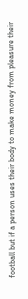football but if a person uses their body to make money from pleasure their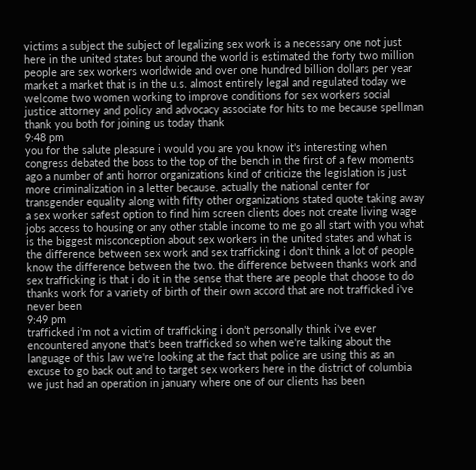victims a subject the subject of legalizing sex work is a necessary one not just here in the united states but around the world is estimated the forty two million people are sex workers worldwide and over one hundred billion dollars per year market a market that is in the u.s. almost entirely legal and regulated today we welcome two women working to improve conditions for sex workers social justice attorney and policy and advocacy associate for hits to me because spellman thank you both for joining us today thank
9:48 pm
you for the salute pleasure i would you are you know it's interesting when congress debated the boss to the top of the bench in the first of a few moments ago a number of anti horror organizations kind of criticize the legislation is just more criminalization in a letter because. actually the national center for transgender equality along with fifty other organizations stated quote taking away a sex worker safest option to find him screen clients does not create living wage jobs access to housing or any other stable income to me go all start with you what is the biggest misconception about sex workers in the united states and what is the difference between sex work and sex trafficking i don't think a lot of people know the difference between the two. the difference between thanks work and sex trafficking is that i do it in the sense that there are people that choose to do thanks work for a variety of birth of their own accord that are not trafficked i've never been
9:49 pm
trafficked i'm not a victim of trafficking i don't personally think i've ever encountered anyone that's been trafficked so when we're talking about the language of this law we're looking at the fact that police are using this as an excuse to go back out and to target sex workers here in the district of columbia we just had an operation in january where one of our clients has been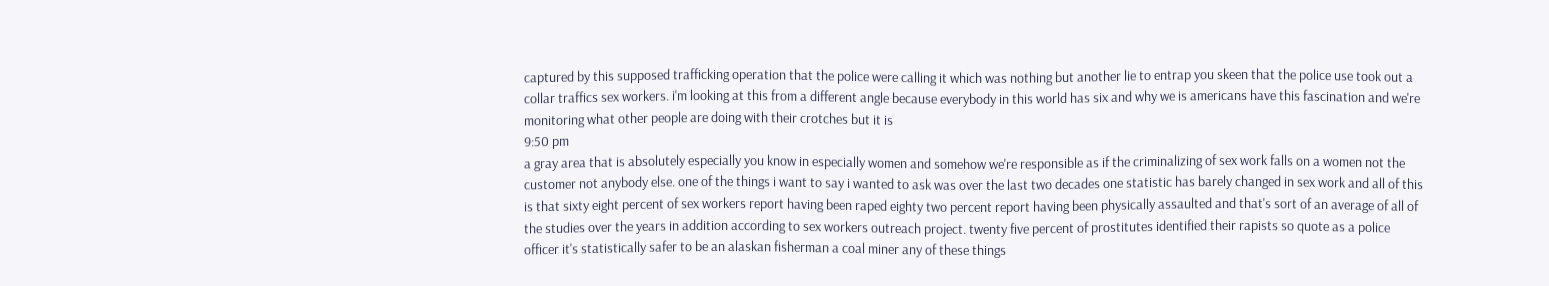captured by this supposed trafficking operation that the police were calling it which was nothing but another lie to entrap you skeen that the police use took out a collar traffics sex workers. i'm looking at this from a different angle because everybody in this world has six and why we is americans have this fascination and we're monitoring what other people are doing with their crotches but it is
9:50 pm
a gray area that is absolutely especially you know in especially women and somehow we're responsible as if the criminalizing of sex work falls on a women not the customer not anybody else. one of the things i want to say i wanted to ask was over the last two decades one statistic has barely changed in sex work and all of this is that sixty eight percent of sex workers report having been raped eighty two percent report having been physically assaulted and that's sort of an average of all of the studies over the years in addition according to sex workers outreach project. twenty five percent of prostitutes identified their rapists so quote as a police officer it's statistically safer to be an alaskan fisherman a coal miner any of these things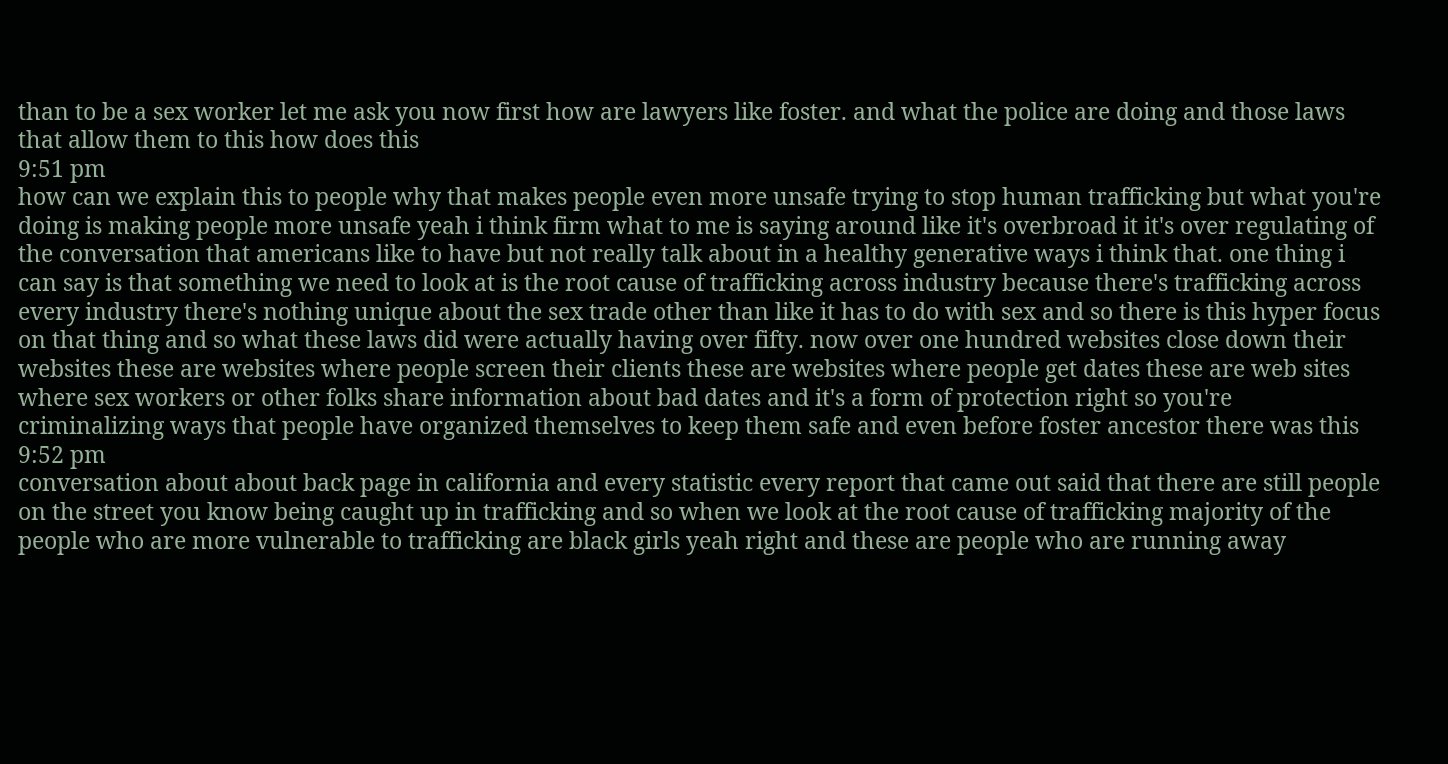than to be a sex worker let me ask you now first how are lawyers like foster. and what the police are doing and those laws that allow them to this how does this
9:51 pm
how can we explain this to people why that makes people even more unsafe trying to stop human trafficking but what you're doing is making people more unsafe yeah i think firm what to me is saying around like it's overbroad it it's over regulating of the conversation that americans like to have but not really talk about in a healthy generative ways i think that. one thing i can say is that something we need to look at is the root cause of trafficking across industry because there's trafficking across every industry there's nothing unique about the sex trade other than like it has to do with sex and so there is this hyper focus on that thing and so what these laws did were actually having over fifty. now over one hundred websites close down their websites these are websites where people screen their clients these are websites where people get dates these are web sites where sex workers or other folks share information about bad dates and it's a form of protection right so you're criminalizing ways that people have organized themselves to keep them safe and even before foster ancestor there was this
9:52 pm
conversation about about back page in california and every statistic every report that came out said that there are still people on the street you know being caught up in trafficking and so when we look at the root cause of trafficking majority of the people who are more vulnerable to trafficking are black girls yeah right and these are people who are running away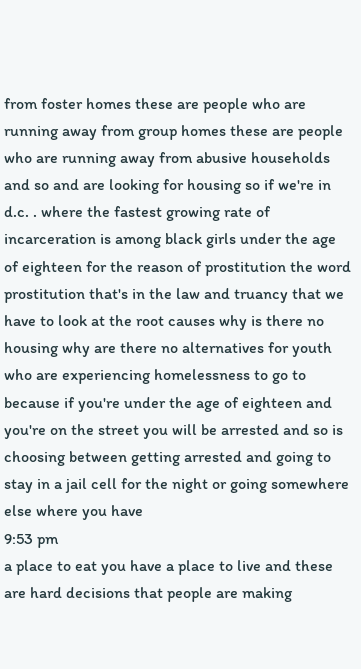from foster homes these are people who are running away from group homes these are people who are running away from abusive households and so and are looking for housing so if we're in d.c. . where the fastest growing rate of incarceration is among black girls under the age of eighteen for the reason of prostitution the word prostitution that's in the law and truancy that we have to look at the root causes why is there no housing why are there no alternatives for youth who are experiencing homelessness to go to because if you're under the age of eighteen and you're on the street you will be arrested and so is choosing between getting arrested and going to stay in a jail cell for the night or going somewhere else where you have
9:53 pm
a place to eat you have a place to live and these are hard decisions that people are making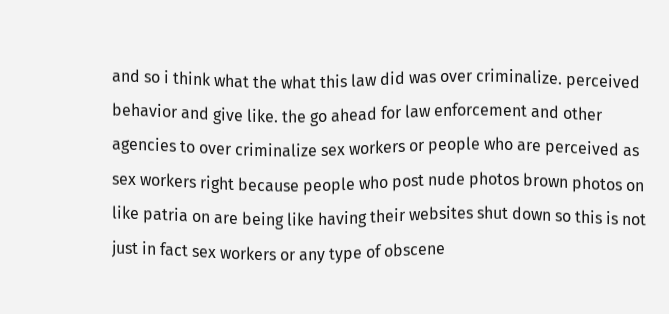and so i think what the what this law did was over criminalize. perceived behavior and give like. the go ahead for law enforcement and other agencies to over criminalize sex workers or people who are perceived as sex workers right because people who post nude photos brown photos on like patria on are being like having their websites shut down so this is not just in fact sex workers or any type of obscene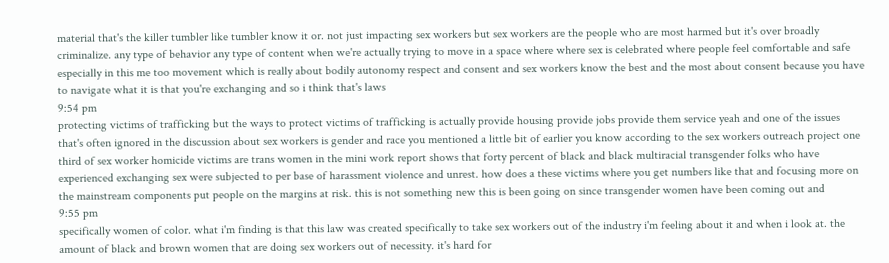material that's the killer tumbler like tumbler know it or. not just impacting sex workers but sex workers are the people who are most harmed but it's over broadly criminalize. any type of behavior any type of content when we're actually trying to move in a space where where sex is celebrated where people feel comfortable and safe especially in this me too movement which is really about bodily autonomy respect and consent and sex workers know the best and the most about consent because you have to navigate what it is that you're exchanging and so i think that's laws
9:54 pm
protecting victims of trafficking but the ways to protect victims of trafficking is actually provide housing provide jobs provide them service yeah and one of the issues that's often ignored in the discussion about sex workers is gender and race you mentioned a little bit of earlier you know according to the sex workers outreach project one third of sex worker homicide victims are trans women in the mini work report shows that forty percent of black and black multiracial transgender folks who have experienced exchanging sex were subjected to per base of harassment violence and unrest. how does a these victims where you get numbers like that and focusing more on the mainstream components put people on the margins at risk. this is not something new this is been going on since transgender women have been coming out and
9:55 pm
specifically women of color. what i'm finding is that this law was created specifically to take sex workers out of the industry i'm feeling about it and when i look at. the amount of black and brown women that are doing sex workers out of necessity. it's hard for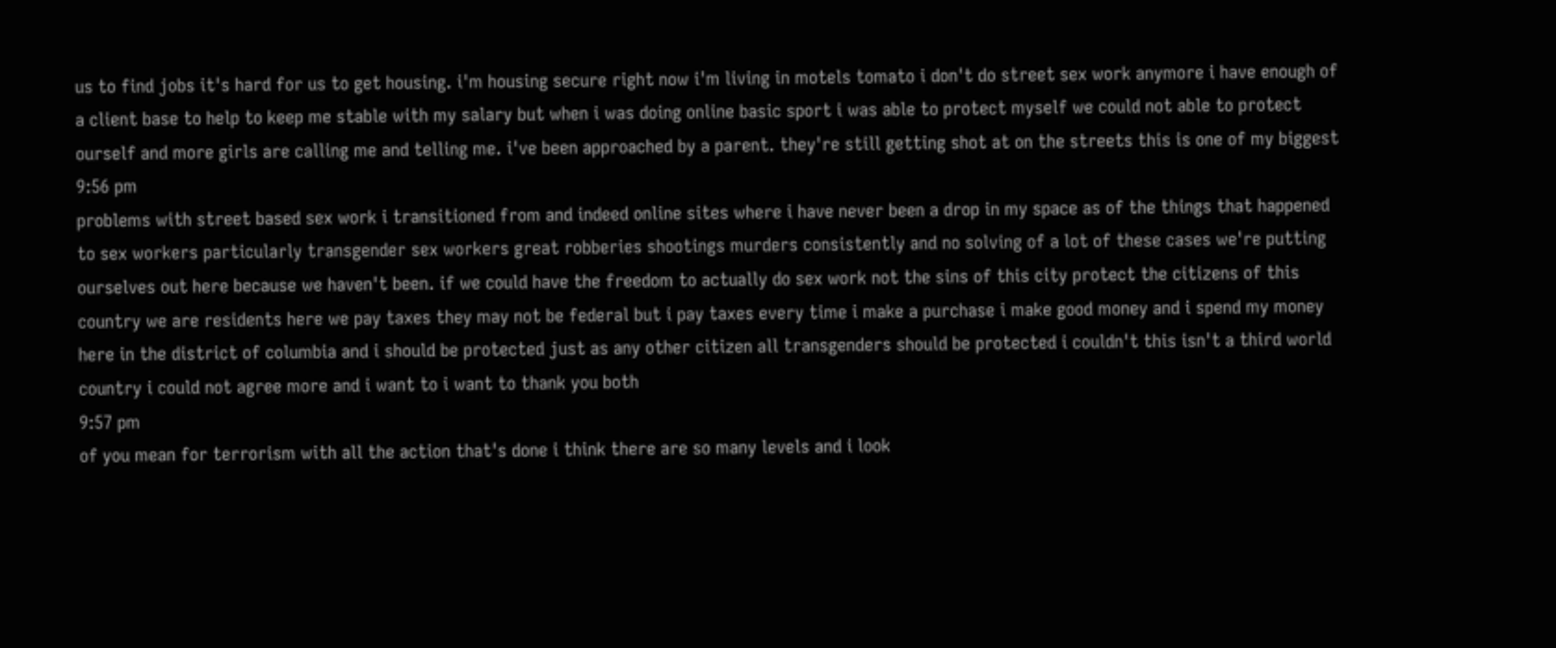us to find jobs it's hard for us to get housing. i'm housing secure right now i'm living in motels tomato i don't do street sex work anymore i have enough of a client base to help to keep me stable with my salary but when i was doing online basic sport i was able to protect myself we could not able to protect ourself and more girls are calling me and telling me. i've been approached by a parent. they're still getting shot at on the streets this is one of my biggest
9:56 pm
problems with street based sex work i transitioned from and indeed online sites where i have never been a drop in my space as of the things that happened to sex workers particularly transgender sex workers great robberies shootings murders consistently and no solving of a lot of these cases we're putting ourselves out here because we haven't been. if we could have the freedom to actually do sex work not the sins of this city protect the citizens of this country we are residents here we pay taxes they may not be federal but i pay taxes every time i make a purchase i make good money and i spend my money here in the district of columbia and i should be protected just as any other citizen all transgenders should be protected i couldn't this isn't a third world country i could not agree more and i want to i want to thank you both
9:57 pm
of you mean for terrorism with all the action that's done i think there are so many levels and i look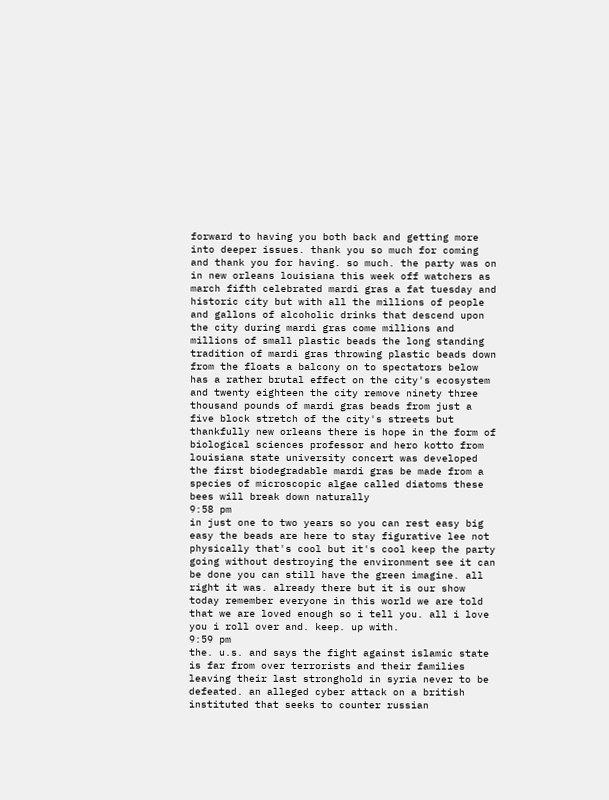forward to having you both back and getting more into deeper issues. thank you so much for coming and thank you for having. so much. the party was on in new orleans louisiana this week off watchers as march fifth celebrated mardi gras a fat tuesday and historic city but with all the millions of people and gallons of alcoholic drinks that descend upon the city during mardi gras come millions and millions of small plastic beads the long standing tradition of mardi gras throwing plastic beads down from the floats a balcony on to spectators below has a rather brutal effect on the city's ecosystem and twenty eighteen the city remove ninety three thousand pounds of mardi gras beads from just a five block stretch of the city's streets but thankfully new orleans there is hope in the form of biological sciences professor and hero kotto from louisiana state university concert was developed the first biodegradable mardi gras be made from a species of microscopic algae called diatoms these bees will break down naturally
9:58 pm
in just one to two years so you can rest easy big easy the beads are here to stay figurative lee not physically that's cool but it's cool keep the party going without destroying the environment see it can be done you can still have the green imagine. all right it was. already there but it is our show today remember everyone in this world we are told that we are loved enough so i tell you. all i love you i roll over and. keep. up with.
9:59 pm
the. u.s. and says the fight against islamic state is far from over terrorists and their families leaving their last stronghold in syria never to be defeated. an alleged cyber attack on a british instituted that seeks to counter russian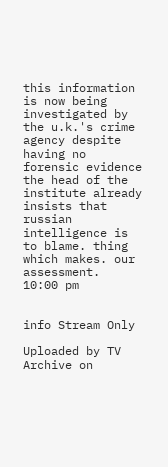this information is now being investigated by the u.k.'s crime agency despite having no forensic evidence the head of the institute already insists that russian intelligence is to blame. thing which makes. our assessment.
10:00 pm


info Stream Only

Uploaded by TV Archive on